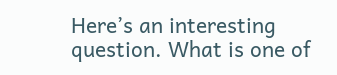Here’s an interesting question. What is one of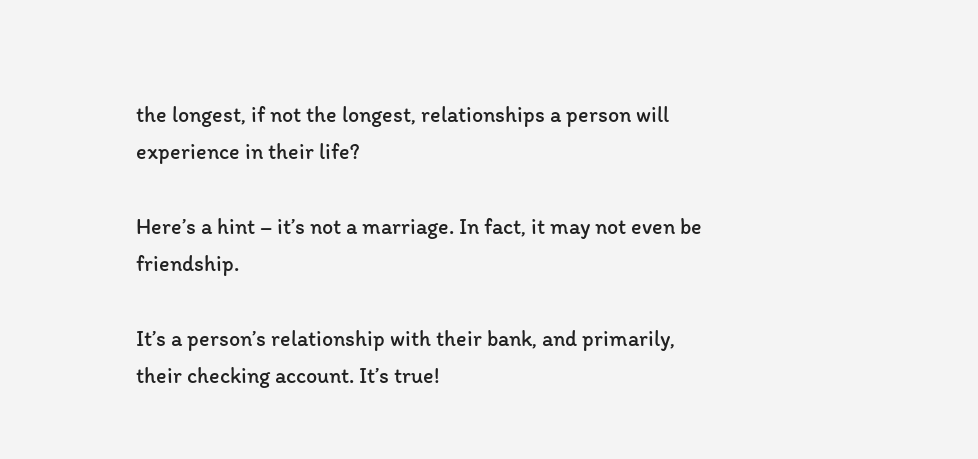the longest, if not the longest, relationships a person will experience in their life?

Here’s a hint – it’s not a marriage. In fact, it may not even be friendship.

It’s a person’s relationship with their bank, and primarily, their checking account. It’s true!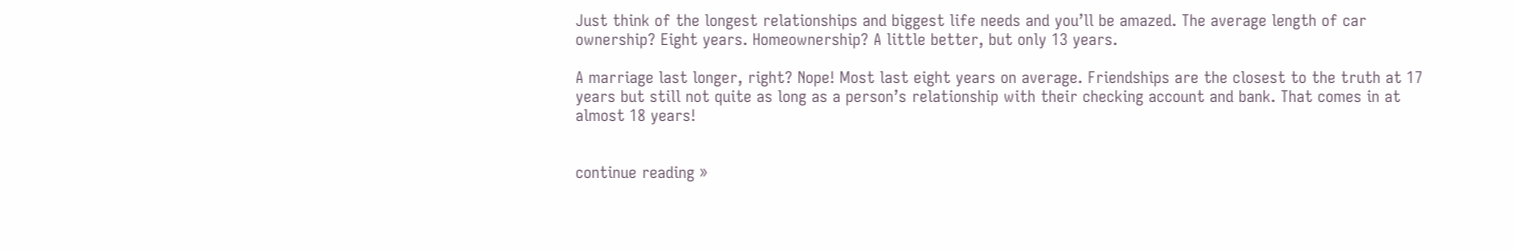Just think of the longest relationships and biggest life needs and you’ll be amazed. The average length of car ownership? Eight years. Homeownership? A little better, but only 13 years.

A marriage last longer, right? Nope! Most last eight years on average. Friendships are the closest to the truth at 17 years but still not quite as long as a person’s relationship with their checking account and bank. That comes in at almost 18 years!


continue reading »